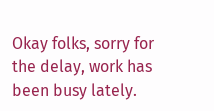Okay folks, sorry for the delay, work has been busy lately.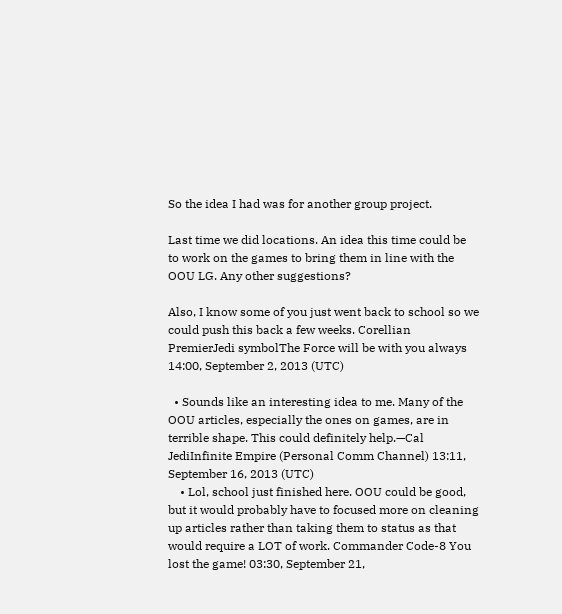So the idea I had was for another group project.

Last time we did locations. An idea this time could be to work on the games to bring them in line with the OOU LG. Any other suggestions?

Also, I know some of you just went back to school so we could push this back a few weeks. Corellian PremierJedi symbolThe Force will be with you always 14:00, September 2, 2013 (UTC)

  • Sounds like an interesting idea to me. Many of the OOU articles, especially the ones on games, are in terrible shape. This could definitely help.—Cal JediInfinite Empire (Personal Comm Channel) 13:11, September 16, 2013 (UTC)
    • Lol, school just finished here. OOU could be good, but it would probably have to focused more on cleaning up articles rather than taking them to status as that would require a LOT of work. Commander Code-8 You lost the game! 03:30, September 21,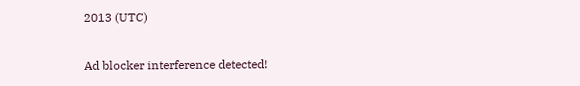2013 (UTC)

Ad blocker interference detected!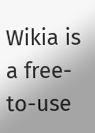Wikia is a free-to-use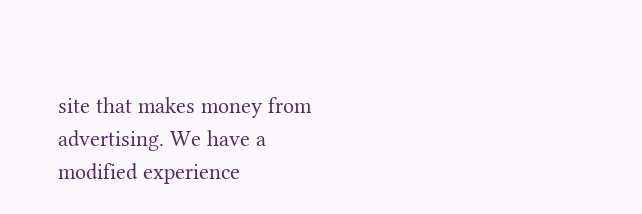site that makes money from advertising. We have a modified experience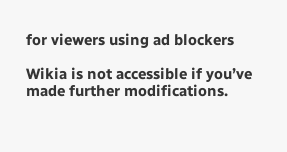for viewers using ad blockers

Wikia is not accessible if you’ve made further modifications.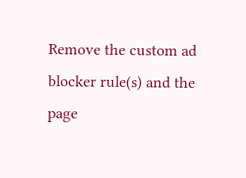Remove the custom ad blocker rule(s) and the page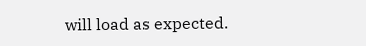will load as expected.